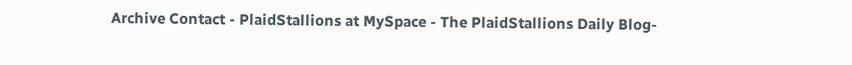Archive Contact - PlaidStallions at MySpace - The PlaidStallions Daily Blog-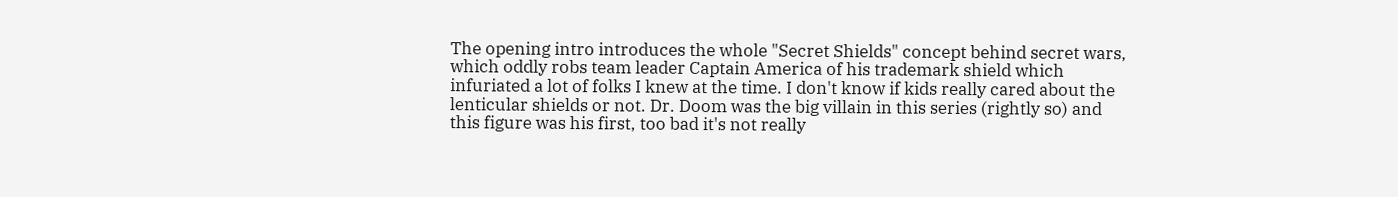The opening intro introduces the whole "Secret Shields" concept behind secret wars, which oddly robs team leader Captain America of his trademark shield which infuriated a lot of folks I knew at the time. I don't know if kids really cared about the lenticular shields or not. Dr. Doom was the big villain in this series (rightly so) and this figure was his first, too bad it's not really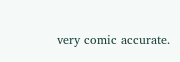very comic accurate.